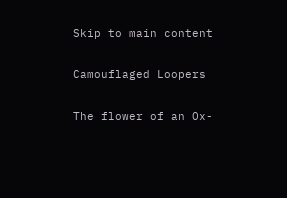Skip to main content

Camouflaged Loopers

The flower of an Ox-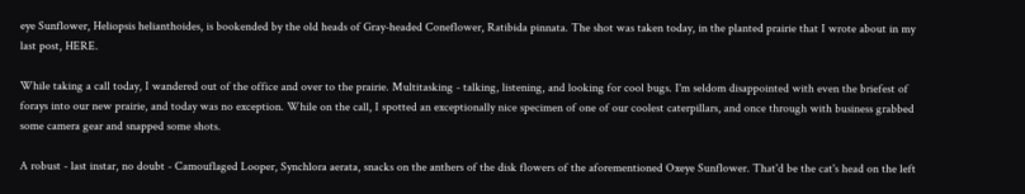eye Sunflower, Heliopsis helianthoides, is bookended by the old heads of Gray-headed Coneflower, Ratibida pinnata. The shot was taken today, in the planted prairie that I wrote about in my last post, HERE.

While taking a call today, I wandered out of the office and over to the prairie. Multitasking - talking, listening, and looking for cool bugs. I'm seldom disappointed with even the briefest of forays into our new prairie, and today was no exception. While on the call, I spotted an exceptionally nice specimen of one of our coolest caterpillars, and once through with business grabbed some camera gear and snapped some shots.

A robust - last instar, no doubt - Camouflaged Looper, Synchlora aerata, snacks on the anthers of the disk flowers of the aforementioned Oxeye Sunflower. That'd be the cat's head on the left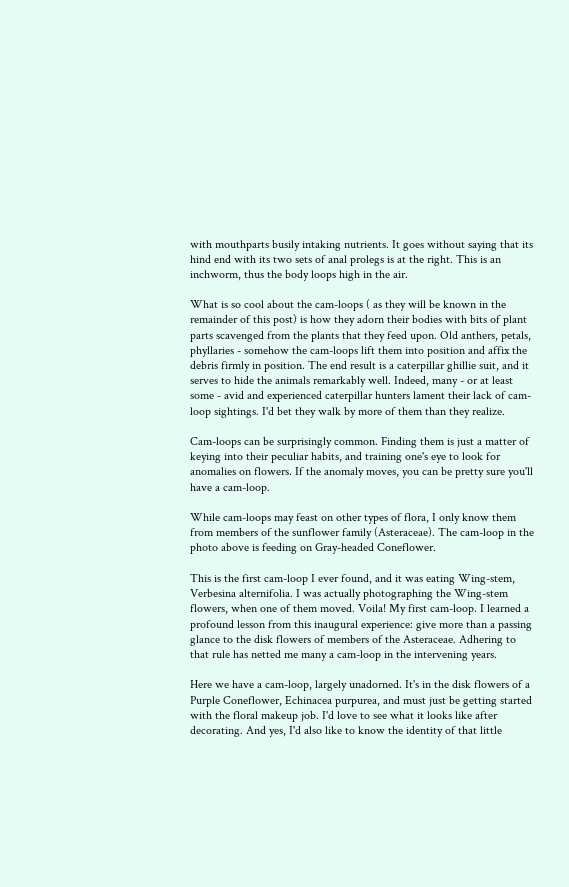with mouthparts busily intaking nutrients. It goes without saying that its hind end with its two sets of anal prolegs is at the right. This is an inchworm, thus the body loops high in the air.

What is so cool about the cam-loops ( as they will be known in the remainder of this post) is how they adorn their bodies with bits of plant parts scavenged from the plants that they feed upon. Old anthers, petals, phyllaries - somehow the cam-loops lift them into position and affix the debris firmly in position. The end result is a caterpillar ghillie suit, and it serves to hide the animals remarkably well. Indeed, many - or at least some - avid and experienced caterpillar hunters lament their lack of cam-loop sightings. I'd bet they walk by more of them than they realize.

Cam-loops can be surprisingly common. Finding them is just a matter of keying into their peculiar habits, and training one's eye to look for anomalies on flowers. If the anomaly moves, you can be pretty sure you'll have a cam-loop.

While cam-loops may feast on other types of flora, I only know them from members of the sunflower family (Asteraceae). The cam-loop in the photo above is feeding on Gray-headed Coneflower.

This is the first cam-loop I ever found, and it was eating Wing-stem, Verbesina alternifolia. I was actually photographing the Wing-stem flowers, when one of them moved. Voila! My first cam-loop. I learned a profound lesson from this inaugural experience: give more than a passing glance to the disk flowers of members of the Asteraceae. Adhering to that rule has netted me many a cam-loop in the intervening years.

Here we have a cam-loop, largely unadorned. It's in the disk flowers of a Purple Coneflower, Echinacea purpurea, and must just be getting started with the floral makeup job. I'd love to see what it looks like after decorating. And yes, I'd also like to know the identity of that little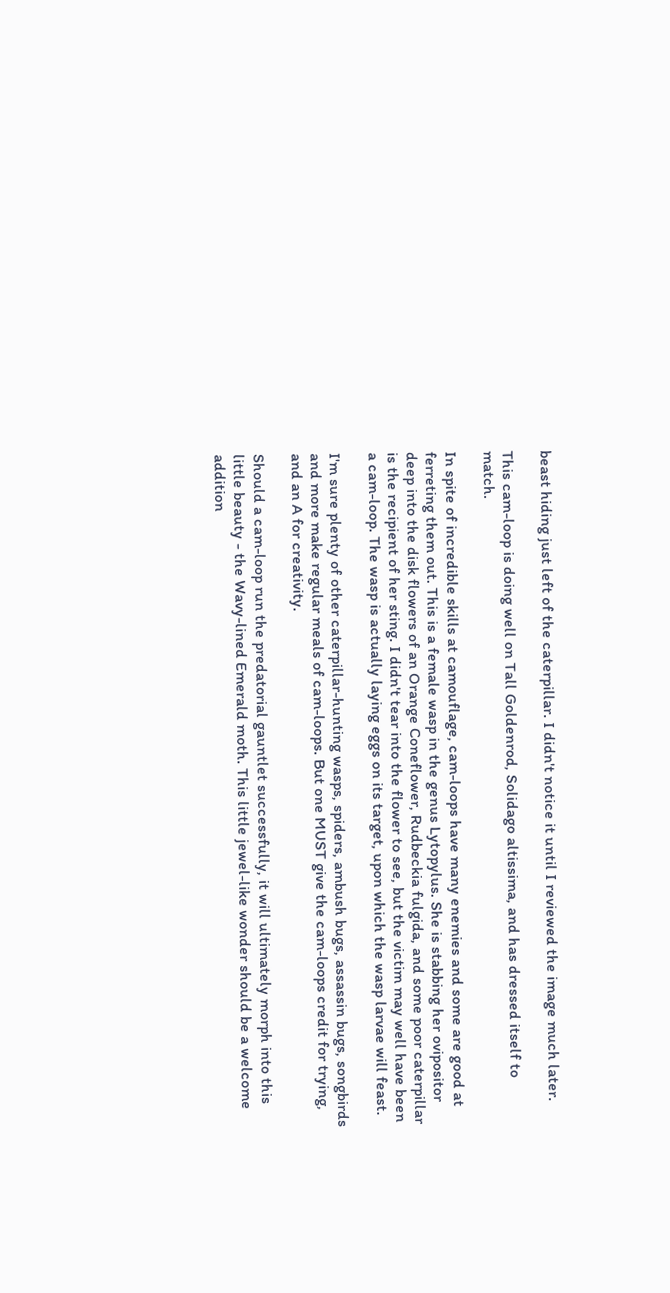beast hiding just left of the caterpillar. I didn't notice it until I reviewed the image much later.

This cam-loop is doing well on Tall Goldenrod, Solidago altissima, and has dressed itself to match.

In spite of incredible skills at camouflage, cam-loops have many enemies and some are good at ferreting them out. This is a female wasp in the genus Lytopylus. She is stabbing her ovipositor deep into the disk flowers of an Orange Coneflower, Rudbeckia fulgida, and some poor caterpillar is the recipient of her sting. I didn't tear into the flower to see, but the victim may well have been a cam-loop. The wasp is actually laying eggs on its target, upon which the wasp larvae will feast.

I'm sure plenty of other caterpillar-hunting wasps, spiders, ambush bugs, assassin bugs, songbirds and more make regular meals of cam-loops. But one MUST give the cam-loops credit for trying, and an A for creativity.

Should a cam-loop run the predatorial gauntlet successfully, it will ultimately morph into this little beauty - the Wavy-lined Emerald moth. This little jewel-like wonder should be a welcome addition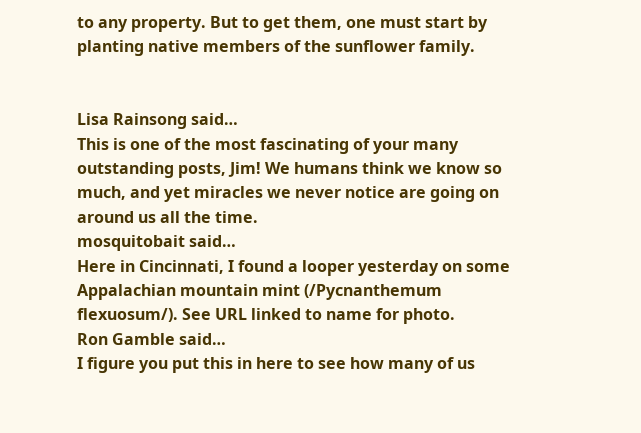to any property. But to get them, one must start by planting native members of the sunflower family.


Lisa Rainsong said…
This is one of the most fascinating of your many outstanding posts, Jim! We humans think we know so much, and yet miracles we never notice are going on around us all the time.
mosquitobait said…
Here in Cincinnati, I found a looper yesterday on some Appalachian mountain mint (/Pycnanthemum flexuosum/). See URL linked to name for photo.
Ron Gamble said…
I figure you put this in here to see how many of us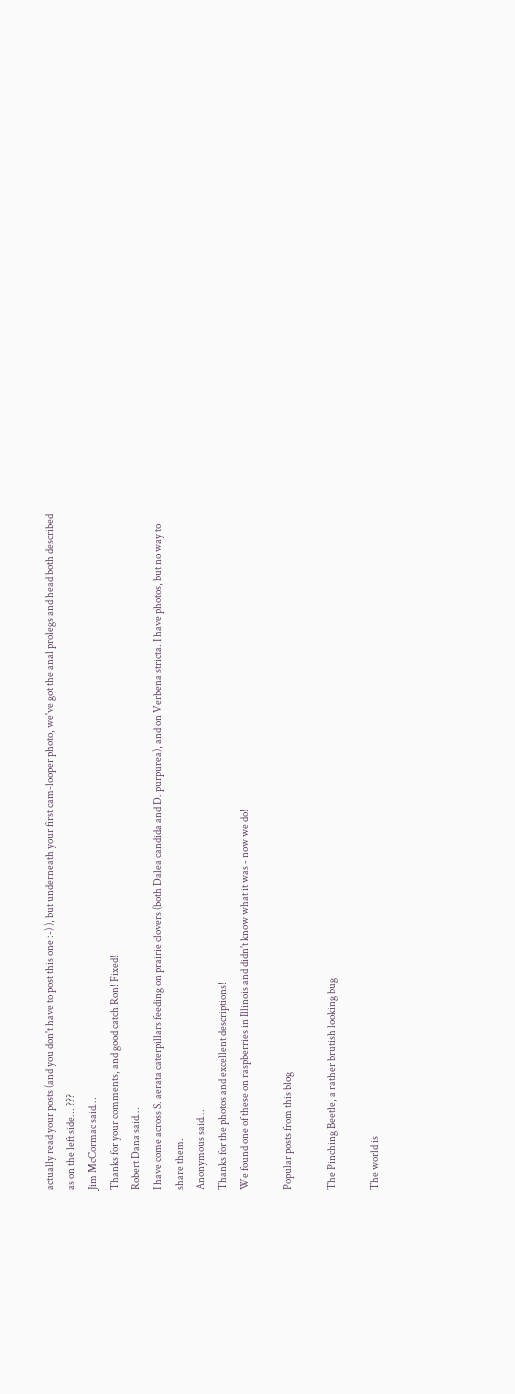actually read your posts (and you don't have to post this one :-) ), but underneath your first cam-looper photo, we've got the anal prolegs and head both described as on the left side... ???
Jim McCormac said…
Thanks for your comments, and good catch Ron! Fixed!
Robert Dana said…
I have come across S. aerata caterpillars feeding on prairie clovers (both Dalea candida and D. purpurea), and on Verbena stricta. I have photos, but no way to share them.
Anonymous said…
Thanks for the photos and excellent descriptions!
We found one of these on raspberries in Illinois and didn't know what it was - now we do!

Popular posts from this blog

The Pinching Beetle, a rather brutish looking bug

The world is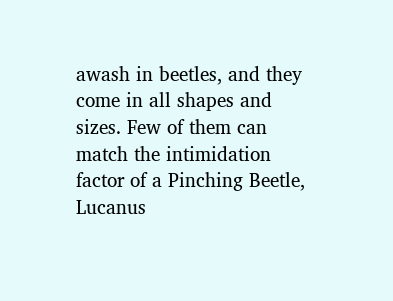awash in beetles, and they come in all shapes and sizes. Few of them can match the intimidation factor of a Pinching Beetle, Lucanus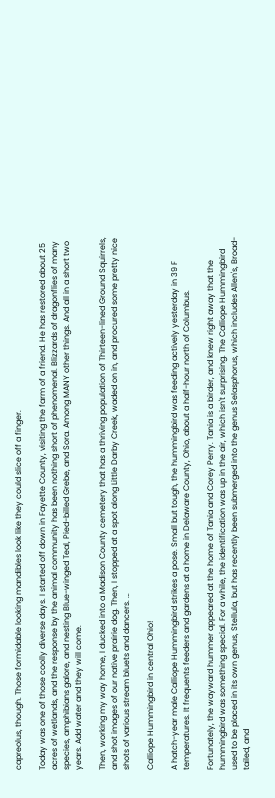capreolus, though. Those formidable looking mandibles look like they could slice off a finger.

Today was one of those coolly diverse days. I started off down in Fayette County, visiting the farm of a friend. He has restored about 25 acres of wetlands, and the response by the animal community has been nothing short of phenomenal. Blizzards of dragonflies of many species, amphibians galore, and nesting Blue-winged Teal, Pied-billed Grebe, and Sora. Among MANY other things. And all in a short two years. Add water and they will come.

Then, working my way home, I ducked into a Madison County cemetery that has a thriving population of Thirteen-lined Ground Squirrels, and shot images of our native prairie dog. Then, I stopped at a spot along Little Darby Creek, waded on in, and procured some pretty nice shots of various stream bluets and dancers. …

Calliope Hummingbird in central Ohio!

A hatch-year male Calliope Hummingbird strikes a pose. Small but tough, the hummingbird was feeding actively yesterday in 39 F temperatures. It frequents feeders and gardens at a home in Delaware County, Ohio, about a half-hour north of Columbus.

Fortunately, the wayward hummer appeared at the home of Tania and Corey Perry. Tania is a birder, and knew right away that the hummingbird was something special. For a while, the identification was up in the air, which isn't surprising. The Calliope Hummingbird used to be placed in its own genus, Stellula, but has recently been submerged into the genus Selasphorus, which includes Allen's, Broad-tailed, and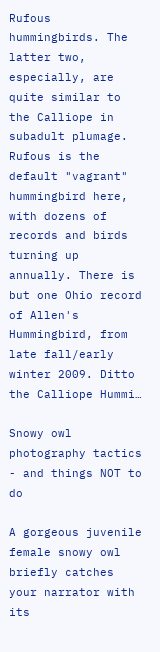Rufous hummingbirds. The latter two, especially, are quite similar to the Calliope in subadult plumage. Rufous is the default "vagrant" hummingbird here, with dozens of records and birds turning up annually. There is but one Ohio record of Allen's Hummingbird, from late fall/early winter 2009. Ditto the Calliope Hummi…

Snowy owl photography tactics - and things NOT to do

A gorgeous juvenile female snowy owl briefly catches your narrator with its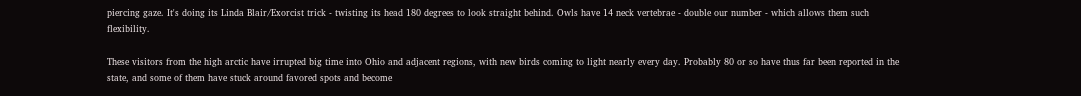piercing gaze. It's doing its Linda Blair/Exorcist trick - twisting its head 180 degrees to look straight behind. Owls have 14 neck vertebrae - double our number - which allows them such flexibility.

These visitors from the high arctic have irrupted big time into Ohio and adjacent regions, with new birds coming to light nearly every day. Probably 80 or so have thus far been reported in the state, and some of them have stuck around favored spots and become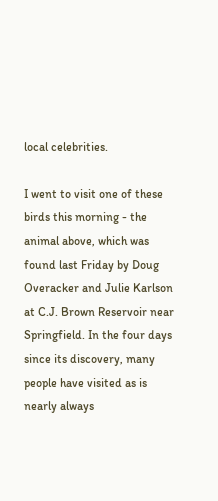local celebrities.

I went to visit one of these birds this morning - the animal above, which was found last Friday by Doug Overacker and Julie Karlson at C.J. Brown Reservoir near Springfield. In the four days since its discovery, many people have visited as is nearly always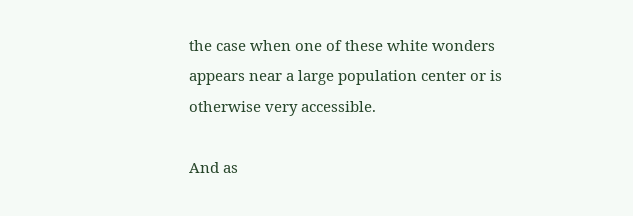the case when one of these white wonders appears near a large population center or is otherwise very accessible.

And as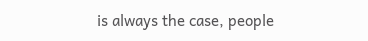is always the case, people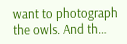want to photograph the owls. And th…